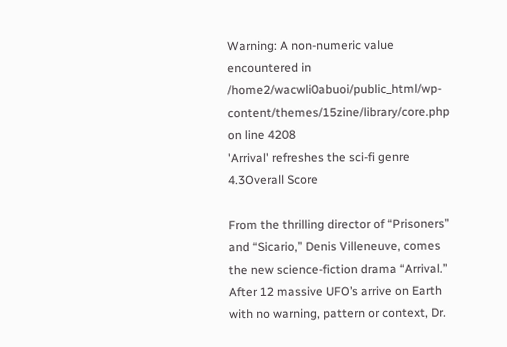Warning: A non-numeric value encountered in /home2/wacwli0abuoi/public_html/wp-content/themes/15zine/library/core.php on line 4208
'Arrival' refreshes the sci-fi genre
4.3Overall Score

From the thrilling director of “Prisoners” and “Sicario,” Denis Villeneuve, comes the new science-fiction drama “Arrival.” After 12 massive UFO’s arrive on Earth with no warning, pattern or context, Dr.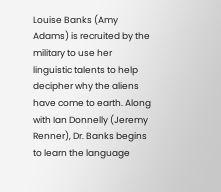Louise Banks (Amy Adams) is recruited by the military to use her linguistic talents to help decipher why the aliens have come to earth. Along with Ian Donnelly (Jeremy Renner), Dr. Banks begins to learn the language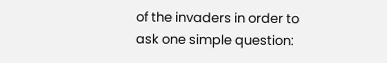of the invaders in order to ask one simple question: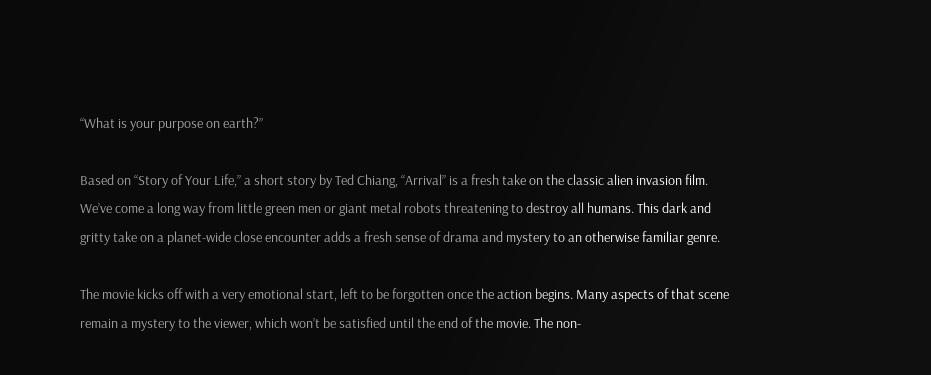“What is your purpose on earth?”

Based on “Story of Your Life,” a short story by Ted Chiang, “Arrival” is a fresh take on the classic alien invasion film. We’ve come a long way from little green men or giant metal robots threatening to destroy all humans. This dark and gritty take on a planet-wide close encounter adds a fresh sense of drama and mystery to an otherwise familiar genre.

The movie kicks off with a very emotional start, left to be forgotten once the action begins. Many aspects of that scene remain a mystery to the viewer, which won’t be satisfied until the end of the movie. The non-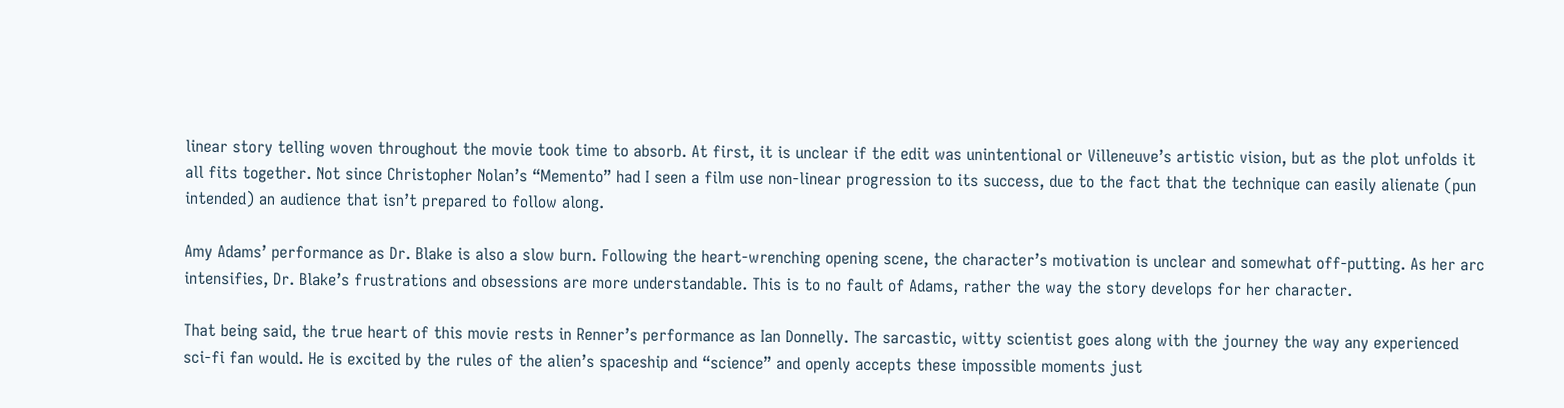linear story telling woven throughout the movie took time to absorb. At first, it is unclear if the edit was unintentional or Villeneuve’s artistic vision, but as the plot unfolds it all fits together. Not since Christopher Nolan’s “Memento” had I seen a film use non-linear progression to its success, due to the fact that the technique can easily alienate (pun intended) an audience that isn’t prepared to follow along.

Amy Adams’ performance as Dr. Blake is also a slow burn. Following the heart-wrenching opening scene, the character’s motivation is unclear and somewhat off-putting. As her arc intensifies, Dr. Blake’s frustrations and obsessions are more understandable. This is to no fault of Adams, rather the way the story develops for her character.

That being said, the true heart of this movie rests in Renner’s performance as Ian Donnelly. The sarcastic, witty scientist goes along with the journey the way any experienced sci-fi fan would. He is excited by the rules of the alien’s spaceship and “science” and openly accepts these impossible moments just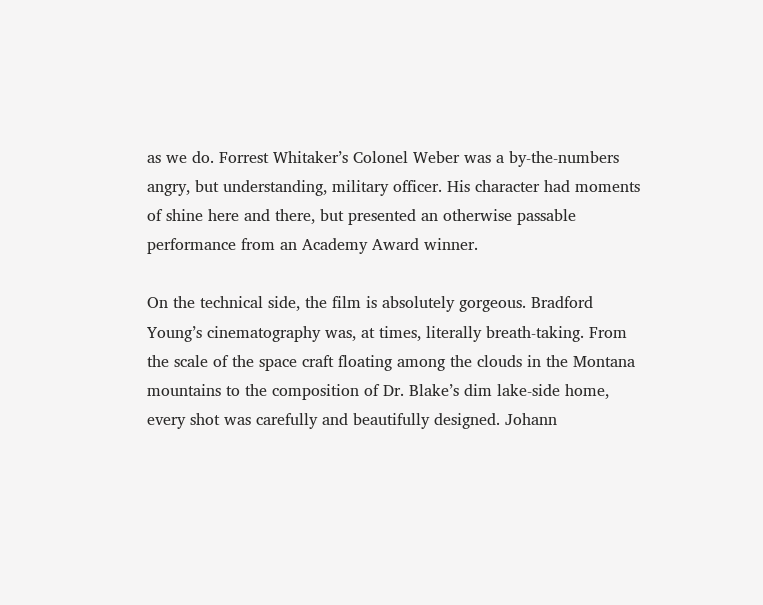as we do. Forrest Whitaker’s Colonel Weber was a by-the-numbers angry, but understanding, military officer. His character had moments of shine here and there, but presented an otherwise passable performance from an Academy Award winner.

On the technical side, the film is absolutely gorgeous. Bradford Young’s cinematography was, at times, literally breath-taking. From the scale of the space craft floating among the clouds in the Montana mountains to the composition of Dr. Blake’s dim lake-side home, every shot was carefully and beautifully designed. Johann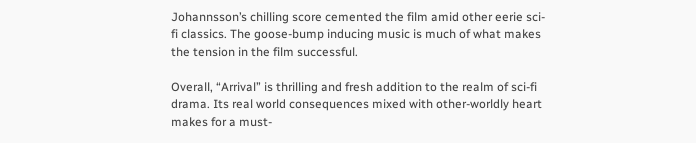Johannsson’s chilling score cemented the film amid other eerie sci-fi classics. The goose-bump inducing music is much of what makes the tension in the film successful.

Overall, “Arrival” is thrilling and fresh addition to the realm of sci-fi drama. Its real world consequences mixed with other-worldly heart makes for a must-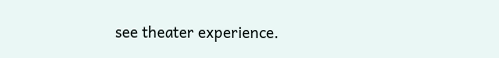see theater experience.